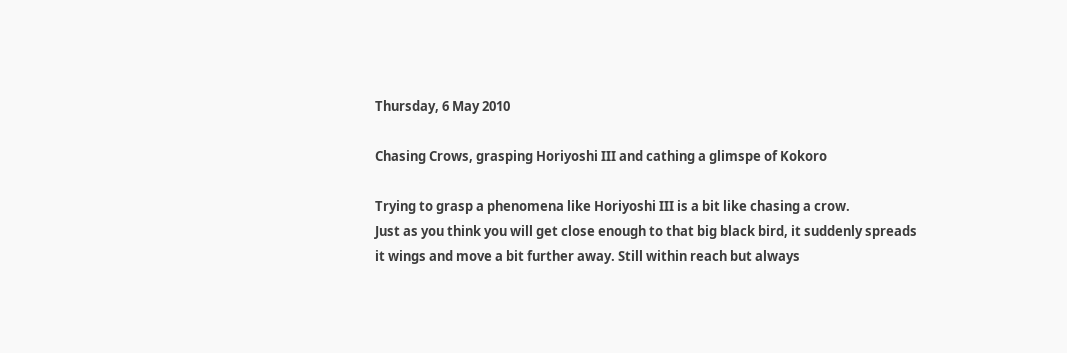Thursday, 6 May 2010

Chasing Crows, grasping Horiyoshi III and cathing a glimspe of Kokoro

Trying to grasp a phenomena like Horiyoshi III is a bit like chasing a crow.
Just as you think you will get close enough to that big black bird, it suddenly spreads it wings and move a bit further away. Still within reach but always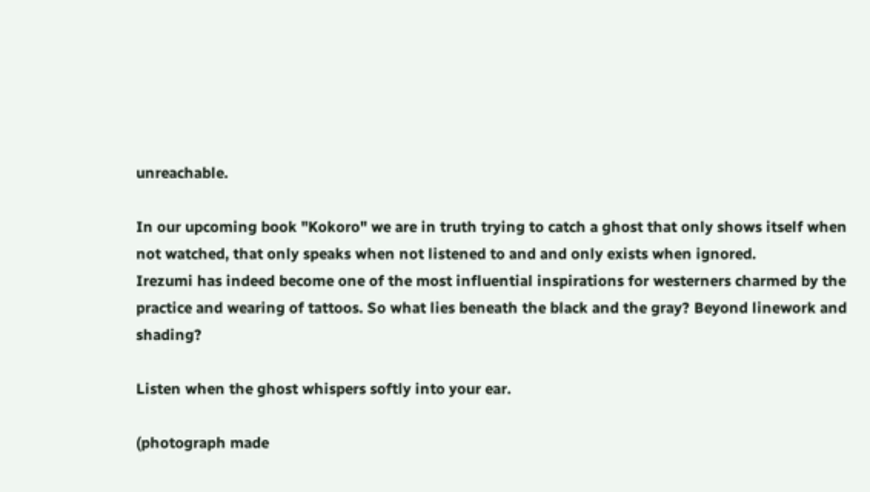unreachable.

In our upcoming book "Kokoro" we are in truth trying to catch a ghost that only shows itself when not watched, that only speaks when not listened to and and only exists when ignored.
Irezumi has indeed become one of the most influential inspirations for westerners charmed by the practice and wearing of tattoos. So what lies beneath the black and the gray? Beyond linework and shading?

Listen when the ghost whispers softly into your ear.

(photograph made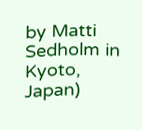by Matti Sedholm in Kyoto, Japan)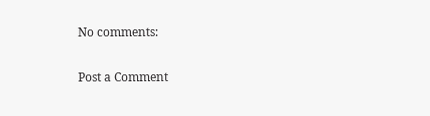No comments:

Post a Comment